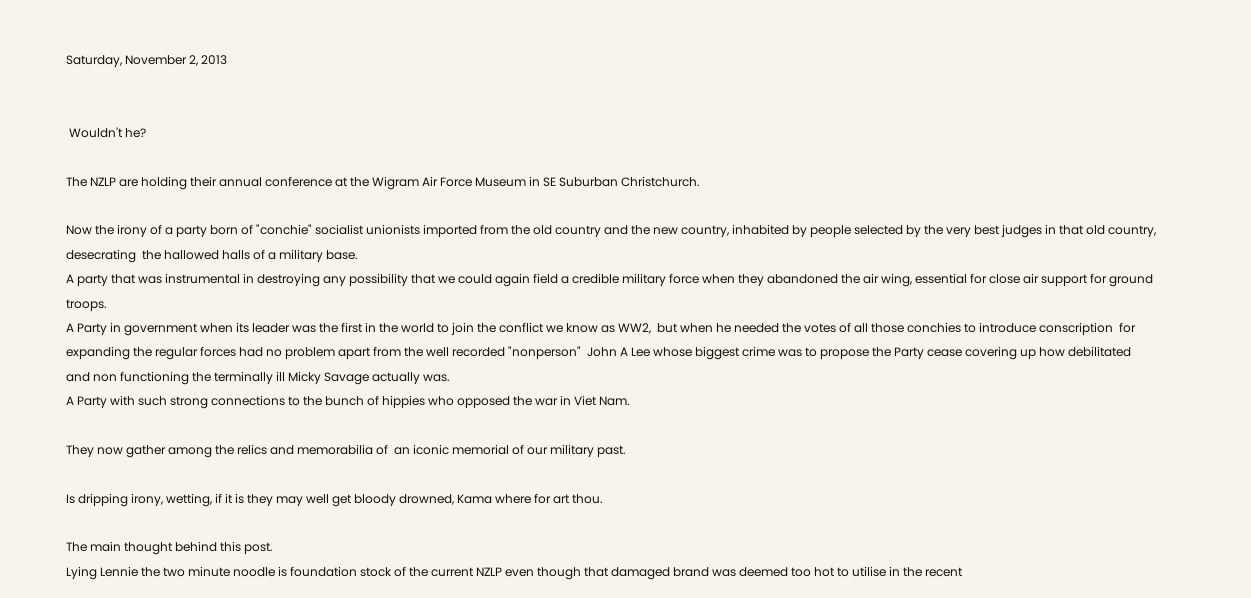Saturday, November 2, 2013


 Wouldn't he?

The NZLP are holding their annual conference at the Wigram Air Force Museum in SE Suburban Christchurch.

Now the irony of a party born of "conchie" socialist unionists imported from the old country and the new country, inhabited by people selected by the very best judges in that old country, desecrating  the hallowed halls of a military base.
A party that was instrumental in destroying any possibility that we could again field a credible military force when they abandoned the air wing, essential for close air support for ground troops.
A Party in government when its leader was the first in the world to join the conflict we know as WW2,  but when he needed the votes of all those conchies to introduce conscription  for expanding the regular forces had no problem apart from the well recorded "nonperson"  John A Lee whose biggest crime was to propose the Party cease covering up how debilitated and non functioning the terminally ill Micky Savage actually was.
A Party with such strong connections to the bunch of hippies who opposed the war in Viet Nam.

They now gather among the relics and memorabilia of  an iconic memorial of our military past.

Is dripping irony, wetting, if it is they may well get bloody drowned, Kama where for art thou.

The main thought behind this post.
Lying Lennie the two minute noodle is foundation stock of the current NZLP even though that damaged brand was deemed too hot to utilise in the recent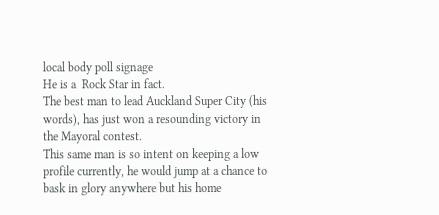local body poll signage
He is a  Rock Star in fact.
The best man to lead Auckland Super City (his words), has just won a resounding victory in the Mayoral contest.
This same man is so intent on keeping a low profile currently, he would jump at a chance to bask in glory anywhere but his home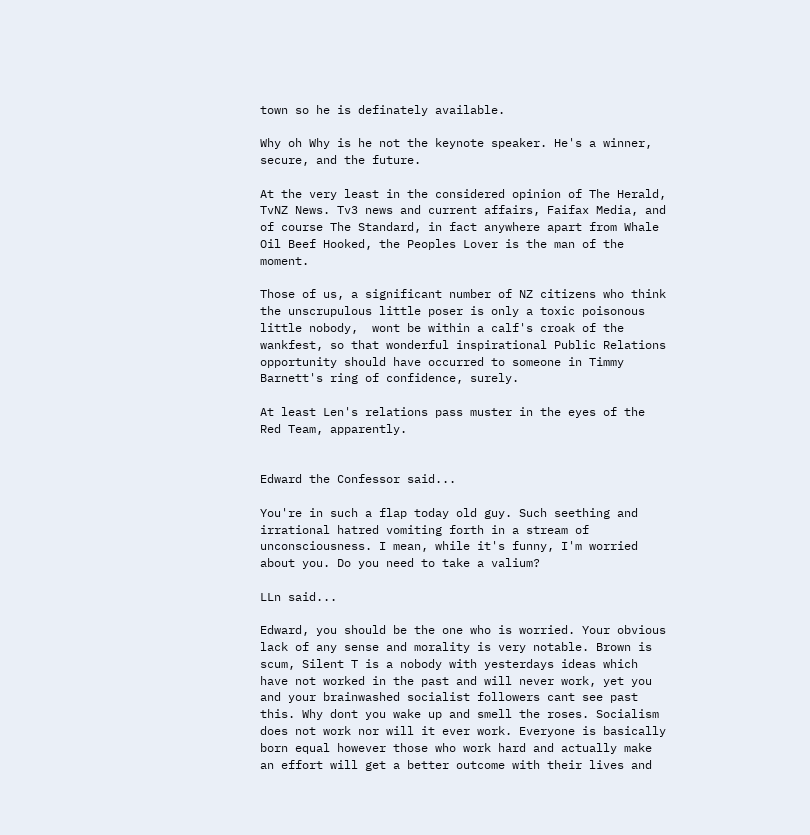town so he is definately available.

Why oh Why is he not the keynote speaker. He's a winner, secure, and the future.

At the very least in the considered opinion of The Herald, TvNZ News. Tv3 news and current affairs, Faifax Media, and of course The Standard, in fact anywhere apart from Whale Oil Beef Hooked, the Peoples Lover is the man of the moment.

Those of us, a significant number of NZ citizens who think the unscrupulous little poser is only a toxic poisonous little nobody,  wont be within a calf's croak of the wankfest, so that wonderful inspirational Public Relations opportunity should have occurred to someone in Timmy Barnett's ring of confidence, surely.

At least Len's relations pass muster in the eyes of the Red Team, apparently.


Edward the Confessor said...

You're in such a flap today old guy. Such seething and irrational hatred vomiting forth in a stream of unconsciousness. I mean, while it's funny, I'm worried about you. Do you need to take a valium?

LLn said...

Edward, you should be the one who is worried. Your obvious lack of any sense and morality is very notable. Brown is scum, Silent T is a nobody with yesterdays ideas which have not worked in the past and will never work, yet you and your brainwashed socialist followers cant see past this. Why dont you wake up and smell the roses. Socialism does not work nor will it ever work. Everyone is basically born equal however those who work hard and actually make an effort will get a better outcome with their lives and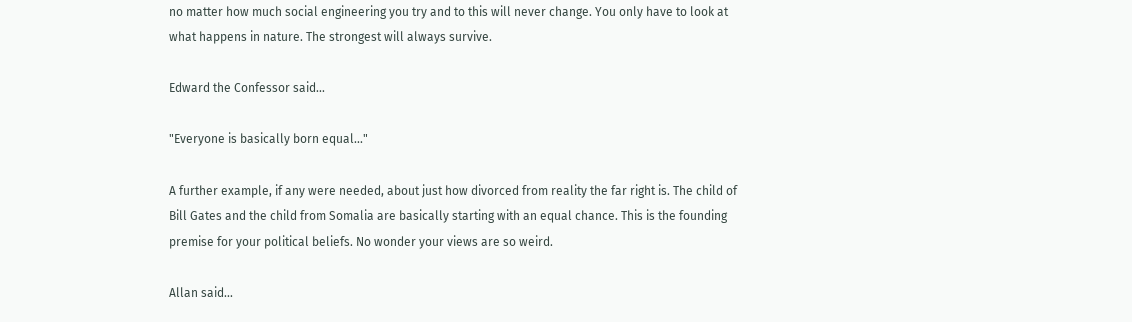no matter how much social engineering you try and to this will never change. You only have to look at what happens in nature. The strongest will always survive.

Edward the Confessor said...

"Everyone is basically born equal..."

A further example, if any were needed, about just how divorced from reality the far right is. The child of Bill Gates and the child from Somalia are basically starting with an equal chance. This is the founding premise for your political beliefs. No wonder your views are so weird.

Allan said...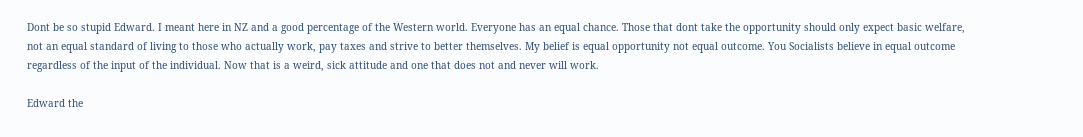Dont be so stupid Edward. I meant here in NZ and a good percentage of the Western world. Everyone has an equal chance. Those that dont take the opportunity should only expect basic welfare, not an equal standard of living to those who actually work, pay taxes and strive to better themselves. My belief is equal opportunity not equal outcome. You Socialists believe in equal outcome regardless of the input of the individual. Now that is a weird, sick attitude and one that does not and never will work.

Edward the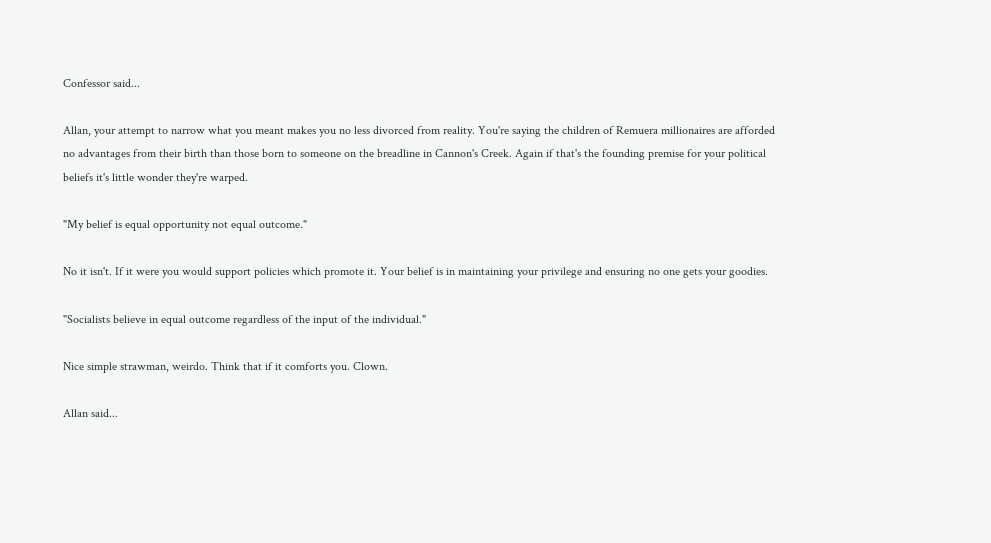Confessor said...

Allan, your attempt to narrow what you meant makes you no less divorced from reality. You're saying the children of Remuera millionaires are afforded no advantages from their birth than those born to someone on the breadline in Cannon's Creek. Again if that's the founding premise for your political beliefs it's little wonder they're warped.

"My belief is equal opportunity not equal outcome."

No it isn't. If it were you would support policies which promote it. Your belief is in maintaining your privilege and ensuring no one gets your goodies.

"Socialists believe in equal outcome regardless of the input of the individual."

Nice simple strawman, weirdo. Think that if it comforts you. Clown.

Allan said...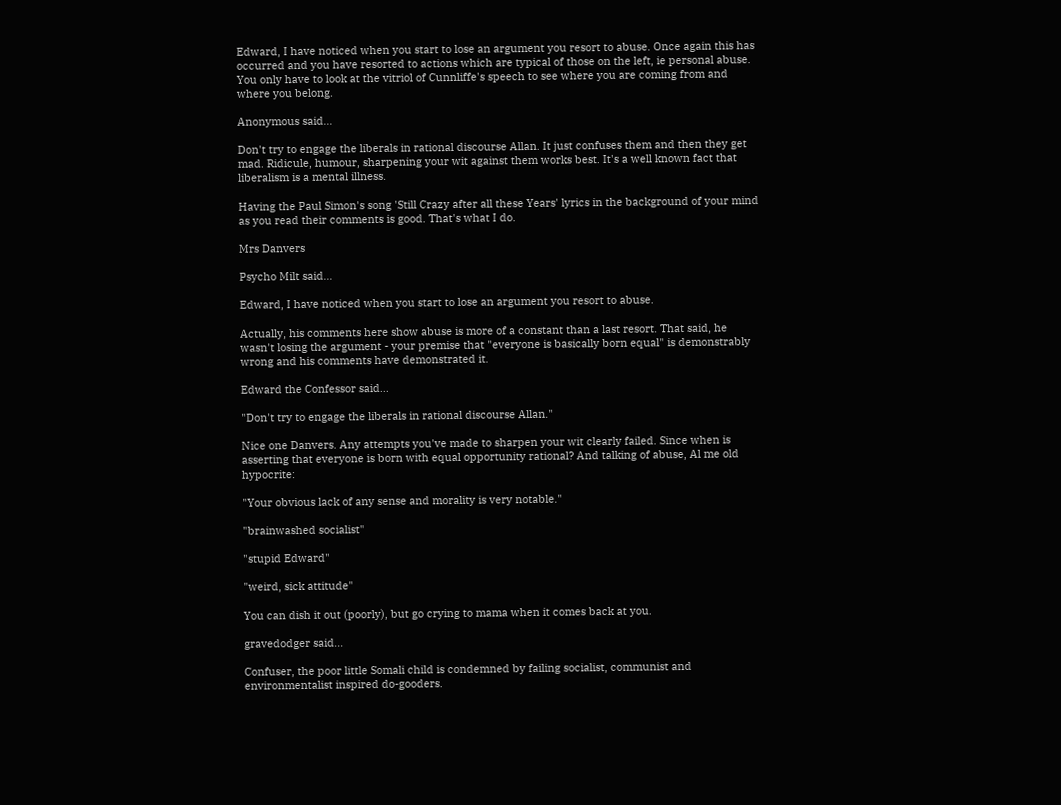Edward, I have noticed when you start to lose an argument you resort to abuse. Once again this has occurred and you have resorted to actions which are typical of those on the left, ie personal abuse. You only have to look at the vitriol of Cunnliffe's speech to see where you are coming from and where you belong.

Anonymous said...

Don't try to engage the liberals in rational discourse Allan. It just confuses them and then they get mad. Ridicule, humour, sharpening your wit against them works best. It's a well known fact that liberalism is a mental illness.

Having the Paul Simon's song 'Still Crazy after all these Years' lyrics in the background of your mind as you read their comments is good. That's what I do.

Mrs Danvers

Psycho Milt said...

Edward, I have noticed when you start to lose an argument you resort to abuse.

Actually, his comments here show abuse is more of a constant than a last resort. That said, he wasn't losing the argument - your premise that "everyone is basically born equal" is demonstrably wrong and his comments have demonstrated it.

Edward the Confessor said...

"Don't try to engage the liberals in rational discourse Allan."

Nice one Danvers. Any attempts you've made to sharpen your wit clearly failed. Since when is asserting that everyone is born with equal opportunity rational? And talking of abuse, Al me old hypocrite:

"Your obvious lack of any sense and morality is very notable."

"brainwashed socialist"

"stupid Edward"

"weird, sick attitude"

You can dish it out (poorly), but go crying to mama when it comes back at you.

gravedodger said...

Confuser, the poor little Somali child is condemned by failing socialist, communist and environmentalist inspired do-gooders.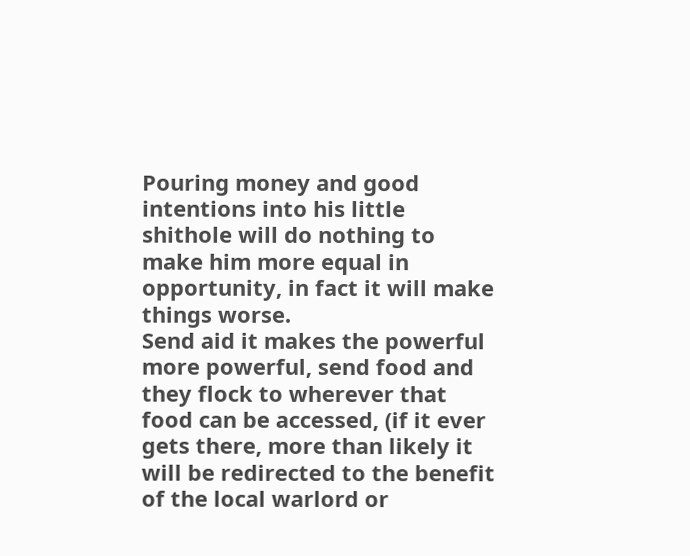Pouring money and good intentions into his little shithole will do nothing to make him more equal in opportunity, in fact it will make things worse.
Send aid it makes the powerful more powerful, send food and they flock to wherever that food can be accessed, (if it ever gets there, more than likely it will be redirected to the benefit of the local warlord or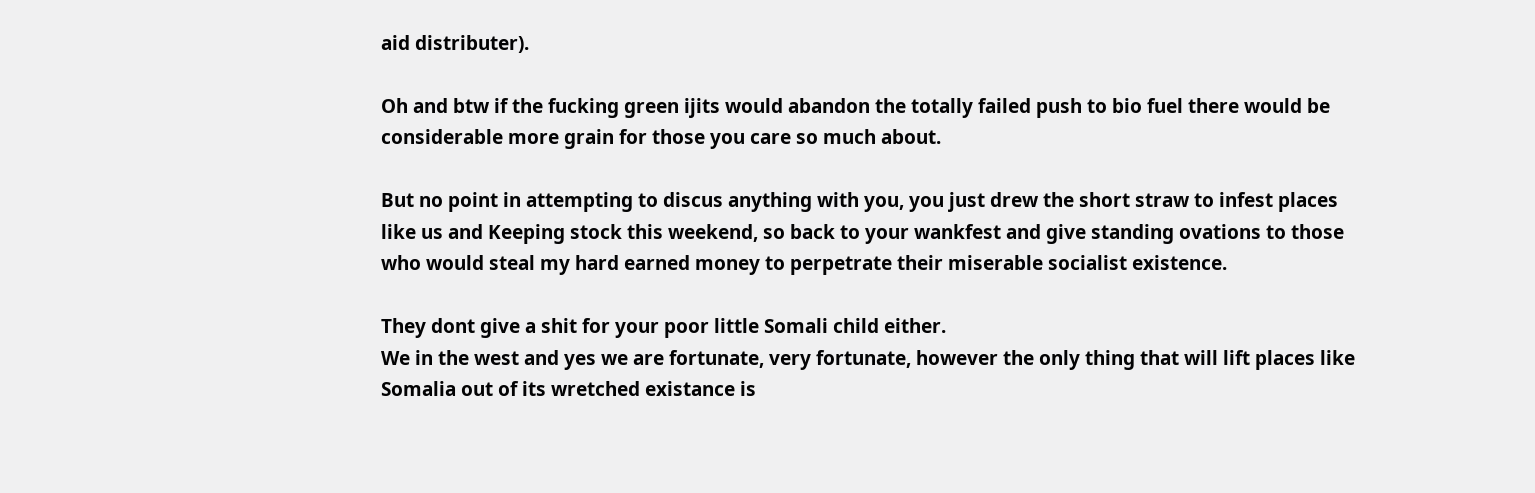aid distributer).

Oh and btw if the fucking green ijits would abandon the totally failed push to bio fuel there would be considerable more grain for those you care so much about.

But no point in attempting to discus anything with you, you just drew the short straw to infest places like us and Keeping stock this weekend, so back to your wankfest and give standing ovations to those who would steal my hard earned money to perpetrate their miserable socialist existence.

They dont give a shit for your poor little Somali child either.
We in the west and yes we are fortunate, very fortunate, however the only thing that will lift places like Somalia out of its wretched existance is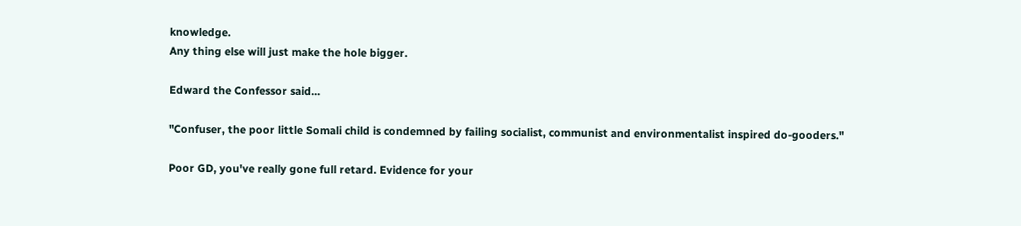knowledge.
Any thing else will just make the hole bigger.

Edward the Confessor said...

"Confuser, the poor little Somali child is condemned by failing socialist, communist and environmentalist inspired do-gooders."

Poor GD, you've really gone full retard. Evidence for your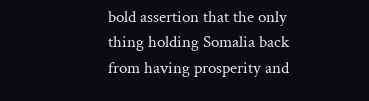bold assertion that the only thing holding Somalia back from having prosperity and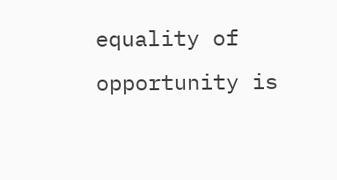equality of opportunity is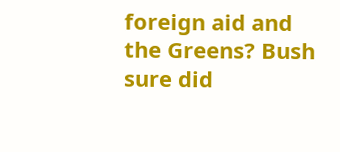foreign aid and the Greens? Bush sure did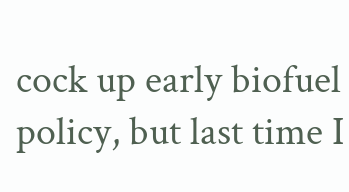cock up early biofuel policy, but last time I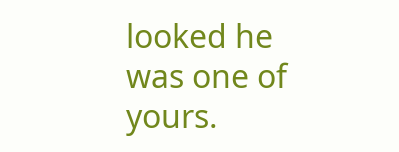looked he was one of yours.